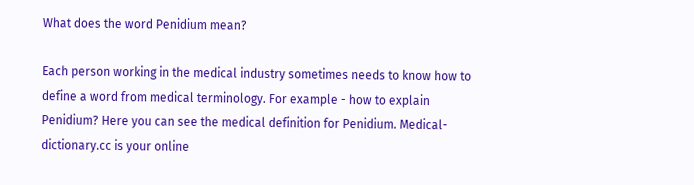What does the word Penidium mean?

Each person working in the medical industry sometimes needs to know how to define a word from medical terminology. For example - how to explain Penidium? Here you can see the medical definition for Penidium. Medical-dictionary.cc is your online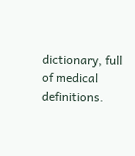dictionary, full of medical definitions.